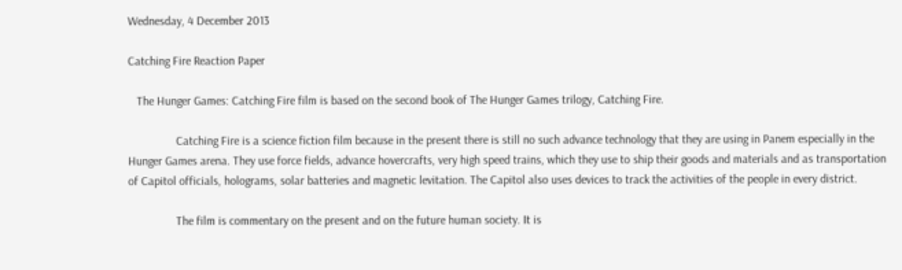Wednesday, 4 December 2013

Catching Fire Reaction Paper

   The Hunger Games: Catching Fire film is based on the second book of The Hunger Games trilogy, Catching Fire.

                Catching Fire is a science fiction film because in the present there is still no such advance technology that they are using in Panem especially in the Hunger Games arena. They use force fields, advance hovercrafts, very high speed trains, which they use to ship their goods and materials and as transportation of Capitol officials, holograms, solar batteries and magnetic levitation. The Capitol also uses devices to track the activities of the people in every district.

                The film is commentary on the present and on the future human society. It is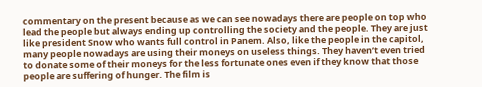commentary on the present because as we can see nowadays there are people on top who lead the people but always ending up controlling the society and the people. They are just like president Snow who wants full control in Panem. Also, like the people in the capitol, many people nowadays are using their moneys on useless things. They haven’t even tried to donate some of their moneys for the less fortunate ones even if they know that those people are suffering of hunger. The film is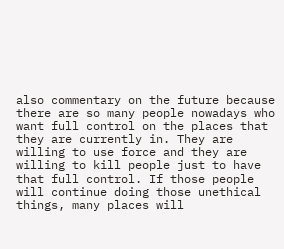also commentary on the future because there are so many people nowadays who want full control on the places that they are currently in. They are willing to use force and they are willing to kill people just to have that full control. If those people will continue doing those unethical things, many places will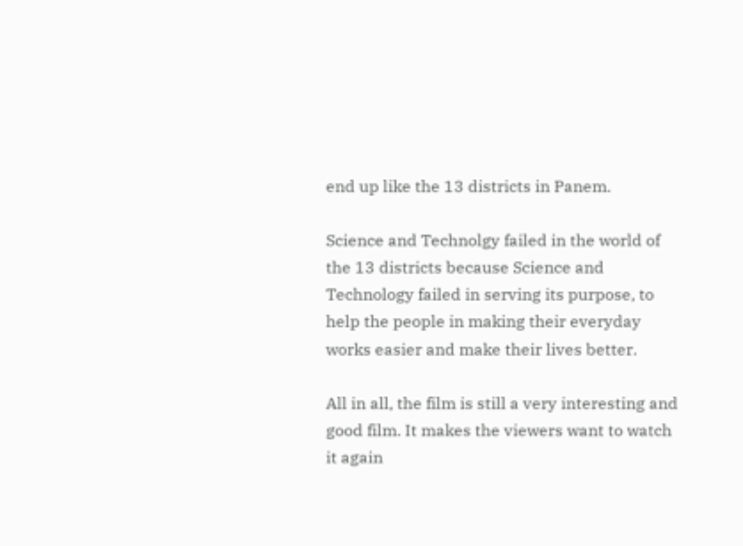end up like the 13 districts in Panem.

Science and Technolgy failed in the world of the 13 districts because Science and Technology failed in serving its purpose, to help the people in making their everyday works easier and make their lives better.

All in all, the film is still a very interesting and good film. It makes the viewers want to watch it again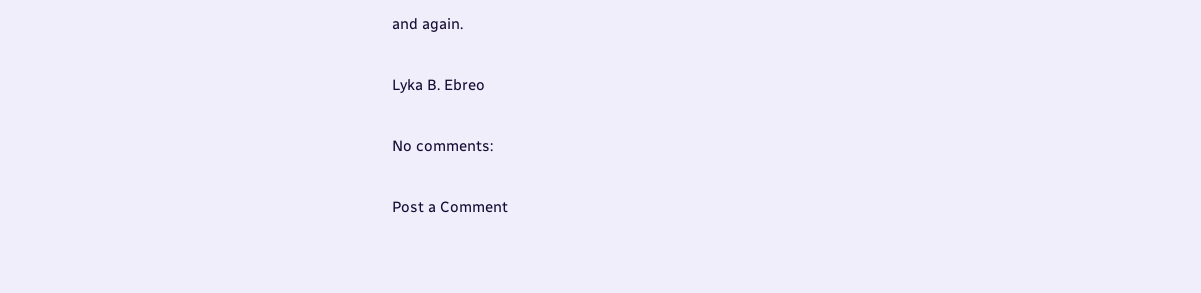and again.

Lyka B. Ebreo

No comments:

Post a Comment